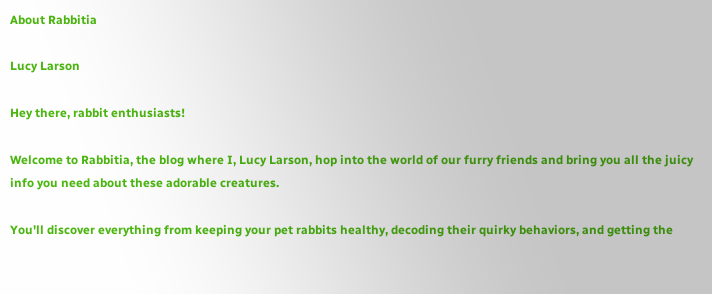About Rabbitia

Lucy Larson

Hey there, rabbit enthusiasts!

Welcome to Rabbitia, the blog where I, Lucy Larson, hop into the world of our furry friends and bring you all the juicy info you need about these adorable creatures.

You'll discover everything from keeping your pet rabbits healthy, decoding their quirky behaviors, and getting the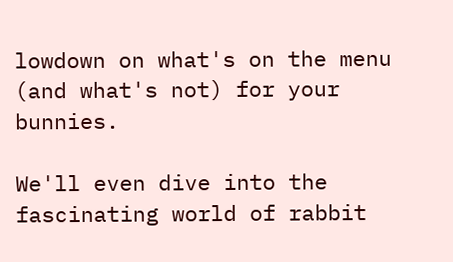lowdown on what's on the menu (and what's not) for your bunnies.

We'll even dive into the fascinating world of rabbit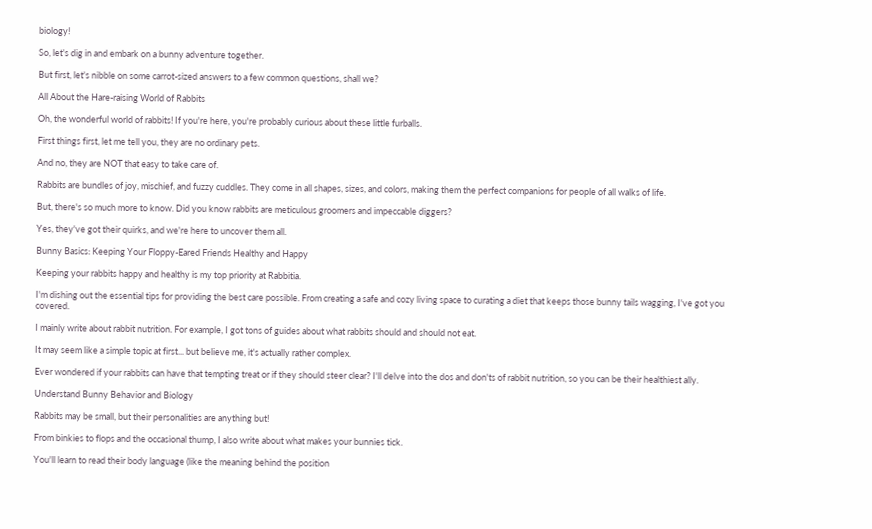biology!

So, let's dig in and embark on a bunny adventure together.

But first, let's nibble on some carrot-sized answers to a few common questions, shall we?

All About the Hare-raising World of Rabbits

Oh, the wonderful world of rabbits! If you're here, you're probably curious about these little furballs.

First things first, let me tell you, they are no ordinary pets.

And no, they are NOT that easy to take care of.

Rabbits are bundles of joy, mischief, and fuzzy cuddles. They come in all shapes, sizes, and colors, making them the perfect companions for people of all walks of life.

But, there's so much more to know. Did you know rabbits are meticulous groomers and impeccable diggers?

Yes, they've got their quirks, and we're here to uncover them all.

Bunny Basics: Keeping Your Floppy-Eared Friends Healthy and Happy

Keeping your rabbits happy and healthy is my top priority at Rabbitia.

I'm dishing out the essential tips for providing the best care possible. From creating a safe and cozy living space to curating a diet that keeps those bunny tails wagging, I've got you covered.

I mainly write about rabbit nutrition. For example, I got tons of guides about what rabbits should and should not eat.

It may seem like a simple topic at first... but believe me, it's actually rather complex.

Ever wondered if your rabbits can have that tempting treat or if they should steer clear? I'll delve into the dos and don'ts of rabbit nutrition, so you can be their healthiest ally.

Understand Bunny Behavior and Biology

Rabbits may be small, but their personalities are anything but!

From binkies to flops and the occasional thump, I also write about what makes your bunnies tick.

You'll learn to read their body language (like the meaning behind the position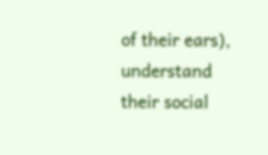of their ears), understand their social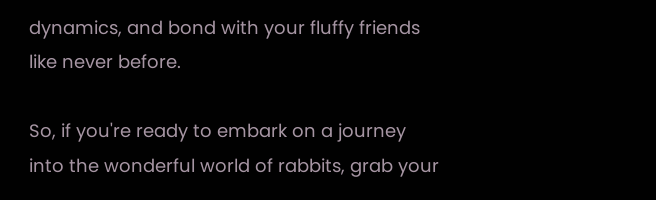dynamics, and bond with your fluffy friends like never before.

So, if you're ready to embark on a journey into the wonderful world of rabbits, grab your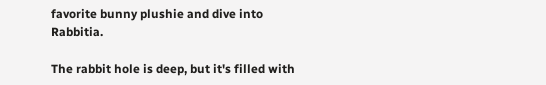favorite bunny plushie and dive into Rabbitia.

The rabbit hole is deep, but it's filled with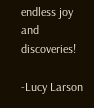endless joy and discoveries!

-Lucy Larson